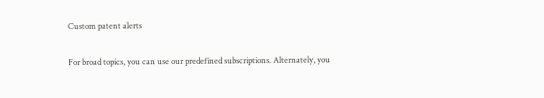Custom patent alerts

For broad topics, you can use our predefined subscriptions. Alternately, you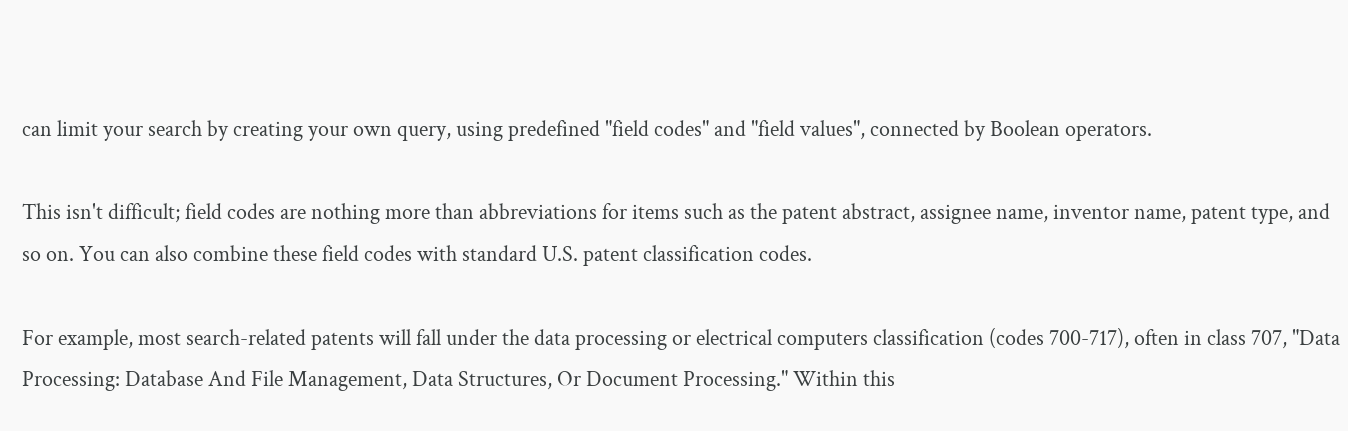can limit your search by creating your own query, using predefined "field codes" and "field values", connected by Boolean operators.

This isn't difficult; field codes are nothing more than abbreviations for items such as the patent abstract, assignee name, inventor name, patent type, and so on. You can also combine these field codes with standard U.S. patent classification codes.

For example, most search-related patents will fall under the data processing or electrical computers classification (codes 700-717), often in class 707, "Data Processing: Database And File Management, Data Structures, Or Document Processing." Within this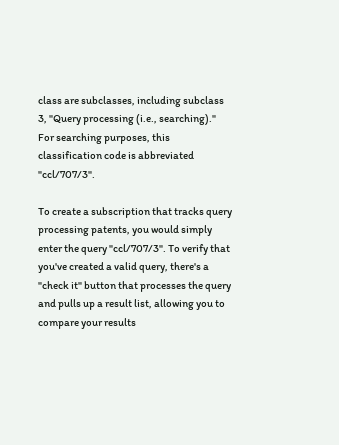class are subclasses, including subclass 3, "Query processing (i.e., searching)." For searching purposes, this classification code is abbreviated "ccl/707/3".

To create a subscription that tracks query processing patents, you would simply enter the query "ccl/707/3". To verify that you've created a valid query, there's a "check it" button that processes the query and pulls up a result list, allowing you to compare your results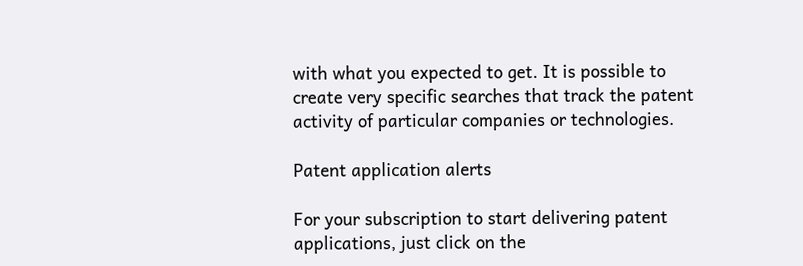with what you expected to get. It is possible to create very specific searches that track the patent activity of particular companies or technologies.

Patent application alerts

For your subscription to start delivering patent applications, just click on the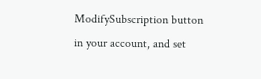ModifySubscription button in your account, and set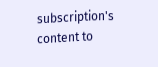subscription's content to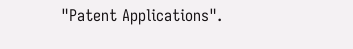"Patent Applications".